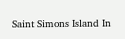Saint Simons Island In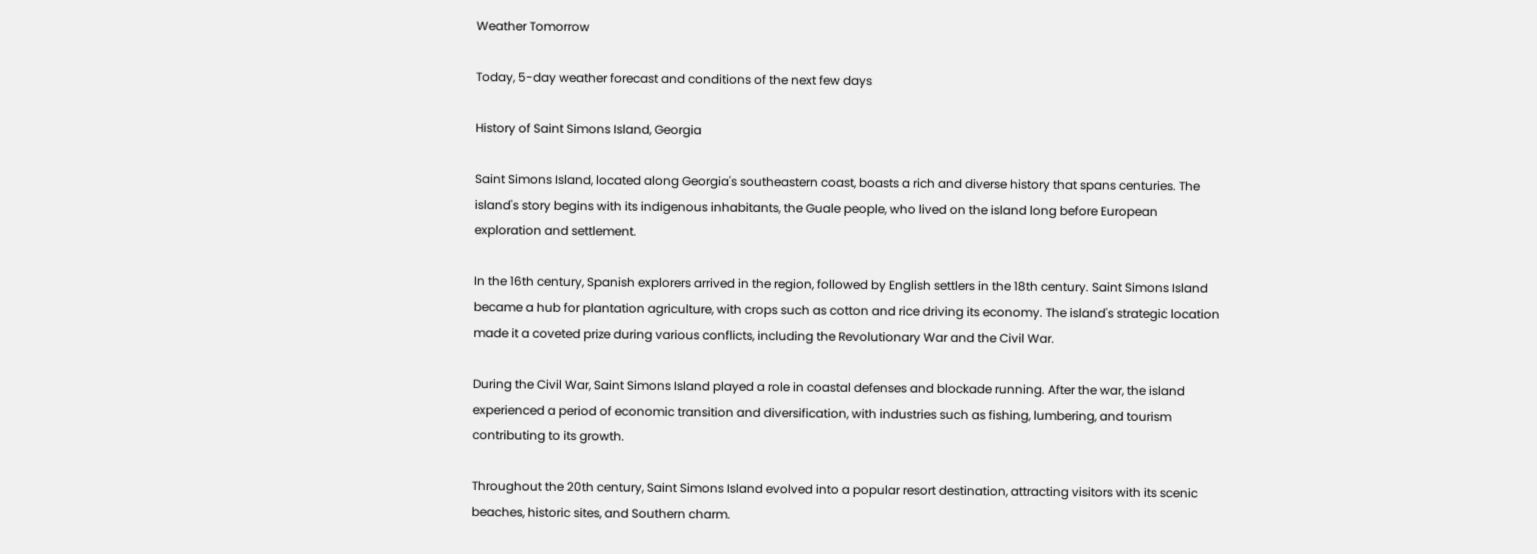Weather Tomorrow

Today, 5-day weather forecast and conditions of the next few days

History of Saint Simons Island, Georgia

Saint Simons Island, located along Georgia's southeastern coast, boasts a rich and diverse history that spans centuries. The island's story begins with its indigenous inhabitants, the Guale people, who lived on the island long before European exploration and settlement.

In the 16th century, Spanish explorers arrived in the region, followed by English settlers in the 18th century. Saint Simons Island became a hub for plantation agriculture, with crops such as cotton and rice driving its economy. The island's strategic location made it a coveted prize during various conflicts, including the Revolutionary War and the Civil War.

During the Civil War, Saint Simons Island played a role in coastal defenses and blockade running. After the war, the island experienced a period of economic transition and diversification, with industries such as fishing, lumbering, and tourism contributing to its growth.

Throughout the 20th century, Saint Simons Island evolved into a popular resort destination, attracting visitors with its scenic beaches, historic sites, and Southern charm.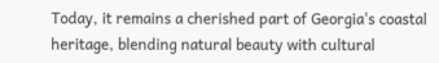Today, it remains a cherished part of Georgia's coastal heritage, blending natural beauty with cultural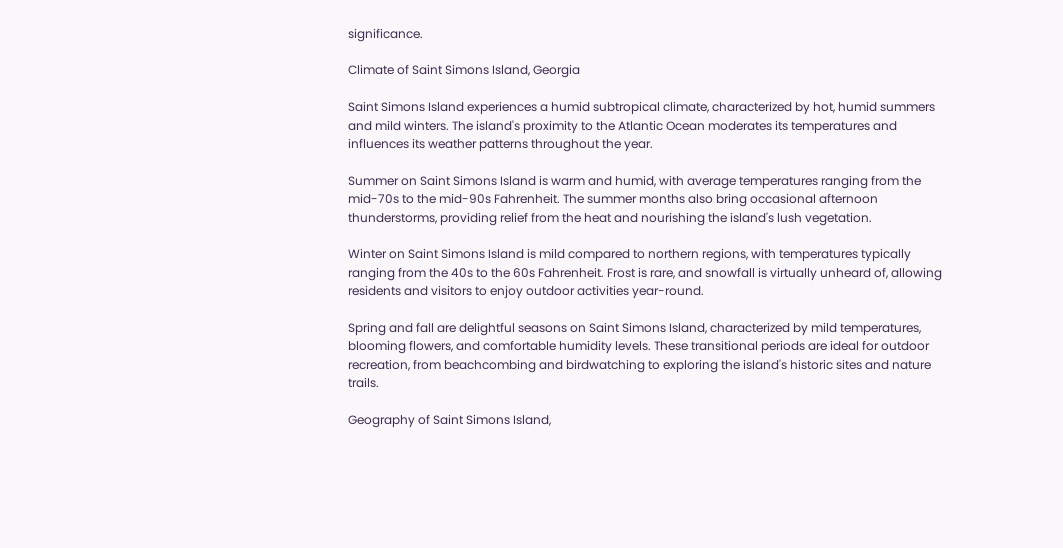significance.

Climate of Saint Simons Island, Georgia

Saint Simons Island experiences a humid subtropical climate, characterized by hot, humid summers and mild winters. The island's proximity to the Atlantic Ocean moderates its temperatures and influences its weather patterns throughout the year.

Summer on Saint Simons Island is warm and humid, with average temperatures ranging from the mid-70s to the mid-90s Fahrenheit. The summer months also bring occasional afternoon thunderstorms, providing relief from the heat and nourishing the island's lush vegetation.

Winter on Saint Simons Island is mild compared to northern regions, with temperatures typically ranging from the 40s to the 60s Fahrenheit. Frost is rare, and snowfall is virtually unheard of, allowing residents and visitors to enjoy outdoor activities year-round.

Spring and fall are delightful seasons on Saint Simons Island, characterized by mild temperatures, blooming flowers, and comfortable humidity levels. These transitional periods are ideal for outdoor recreation, from beachcombing and birdwatching to exploring the island's historic sites and nature trails.

Geography of Saint Simons Island,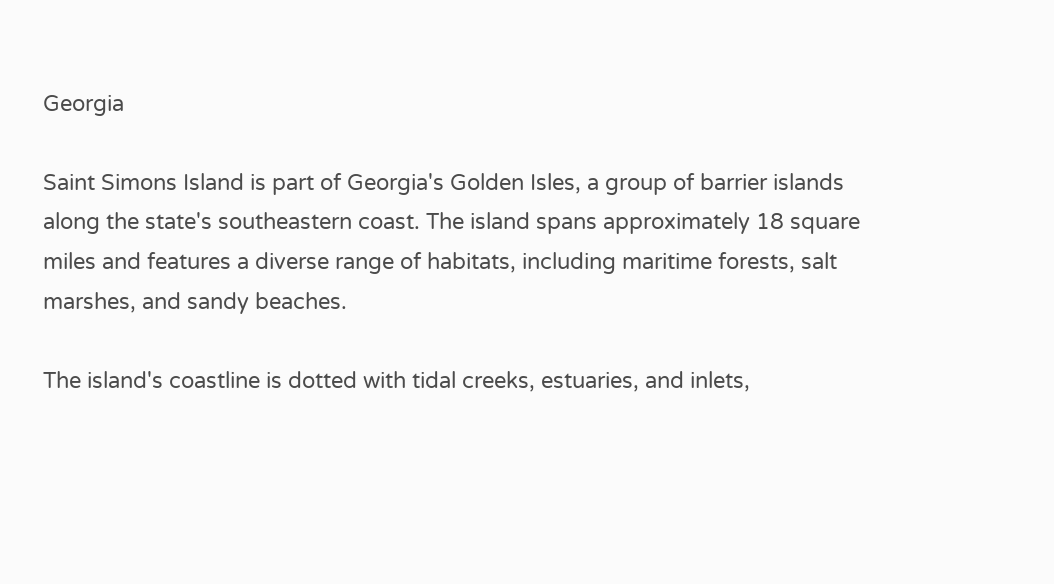Georgia

Saint Simons Island is part of Georgia's Golden Isles, a group of barrier islands along the state's southeastern coast. The island spans approximately 18 square miles and features a diverse range of habitats, including maritime forests, salt marshes, and sandy beaches.

The island's coastline is dotted with tidal creeks, estuaries, and inlets,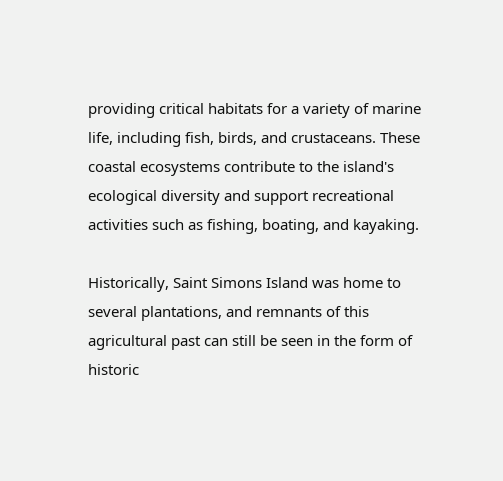providing critical habitats for a variety of marine life, including fish, birds, and crustaceans. These coastal ecosystems contribute to the island's ecological diversity and support recreational activities such as fishing, boating, and kayaking.

Historically, Saint Simons Island was home to several plantations, and remnants of this agricultural past can still be seen in the form of historic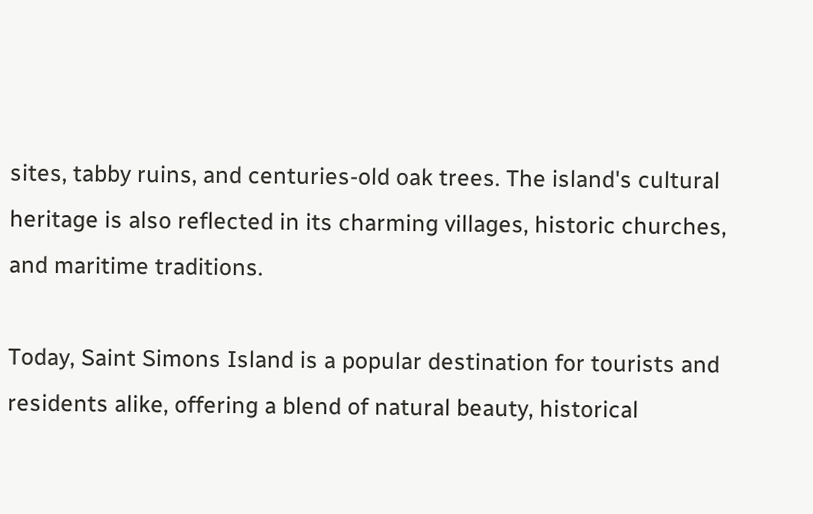sites, tabby ruins, and centuries-old oak trees. The island's cultural heritage is also reflected in its charming villages, historic churches, and maritime traditions.

Today, Saint Simons Island is a popular destination for tourists and residents alike, offering a blend of natural beauty, historical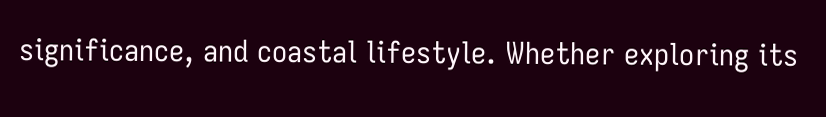significance, and coastal lifestyle. Whether exploring its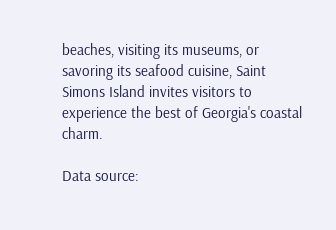beaches, visiting its museums, or savoring its seafood cuisine, Saint Simons Island invites visitors to experience the best of Georgia's coastal charm.

Data source: